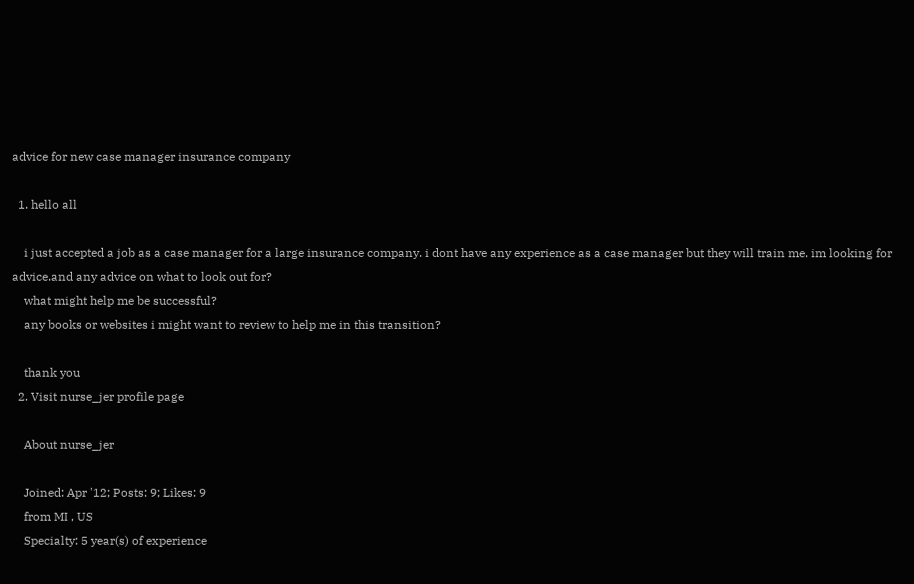advice for new case manager insurance company

  1. hello all

    i just accepted a job as a case manager for a large insurance company. i dont have any experience as a case manager but they will train me. im looking for advice.and any advice on what to look out for?
    what might help me be successful?
    any books or websites i might want to review to help me in this transition?

    thank you
  2. Visit nurse_jer profile page

    About nurse_jer

    Joined: Apr '12; Posts: 9; Likes: 9
    from MI , US
    Specialty: 5 year(s) of experience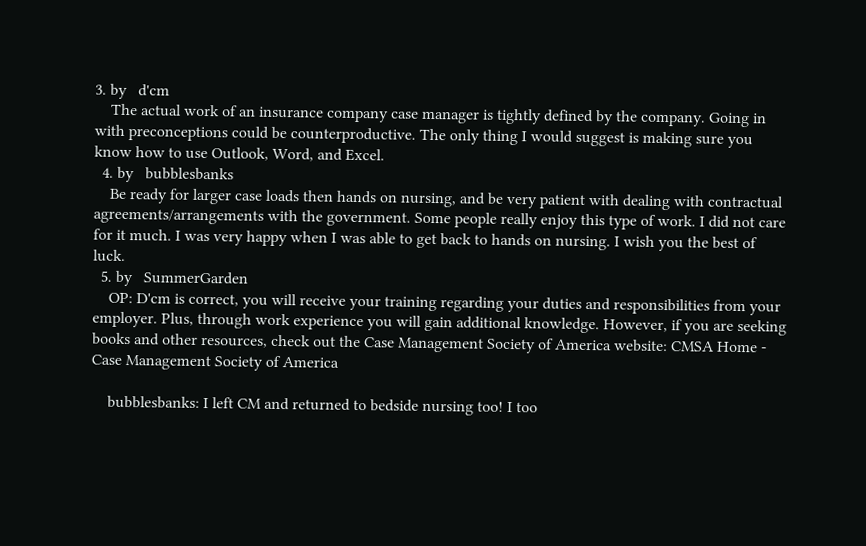3. by   d'cm
    The actual work of an insurance company case manager is tightly defined by the company. Going in with preconceptions could be counterproductive. The only thing I would suggest is making sure you know how to use Outlook, Word, and Excel.
  4. by   bubblesbanks
    Be ready for larger case loads then hands on nursing, and be very patient with dealing with contractual agreements/arrangements with the government. Some people really enjoy this type of work. I did not care for it much. I was very happy when I was able to get back to hands on nursing. I wish you the best of luck.
  5. by   SummerGarden
    OP: D'cm is correct, you will receive your training regarding your duties and responsibilities from your employer. Plus, through work experience you will gain additional knowledge. However, if you are seeking books and other resources, check out the Case Management Society of America website: CMSA Home - Case Management Society of America

    bubblesbanks: I left CM and returned to bedside nursing too! I too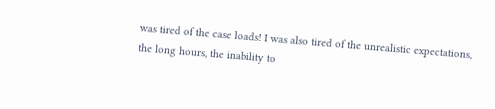was tired of the case loads! I was also tired of the unrealistic expectations, the long hours, the inability to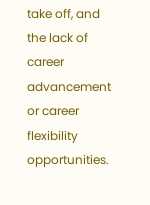take off, and the lack of career advancement or career flexibility opportunities.